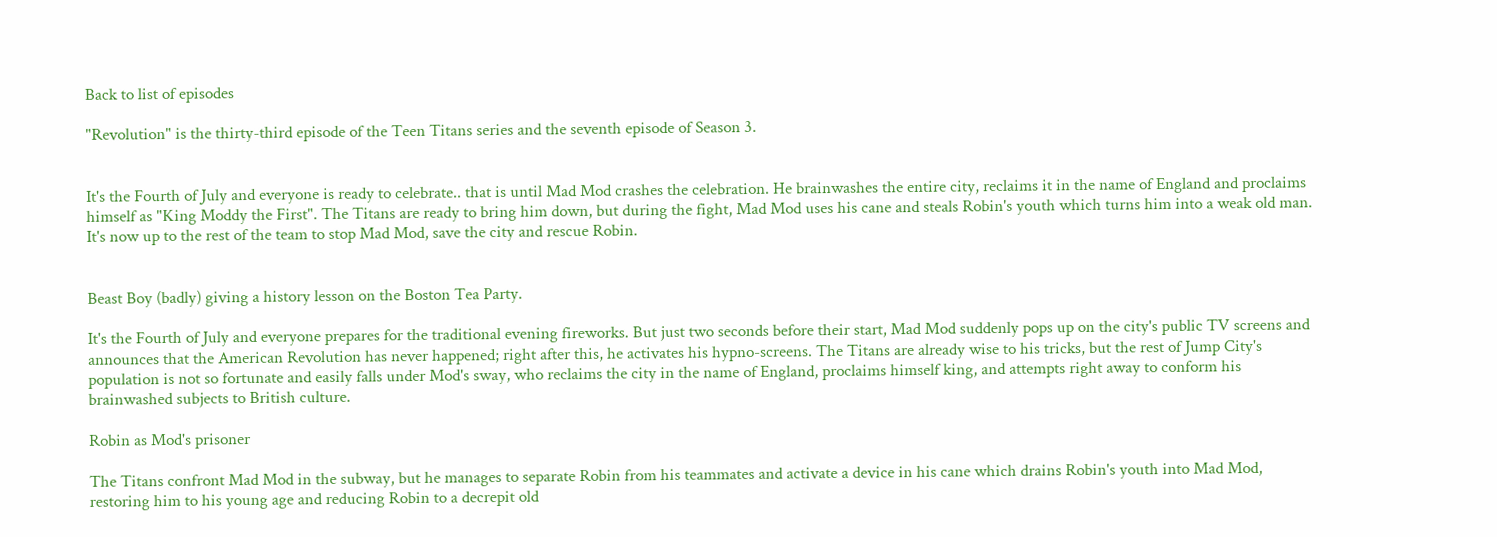Back to list of episodes

"Revolution" is the thirty-third episode of the Teen Titans series and the seventh episode of Season 3.


It's the Fourth of July and everyone is ready to celebrate.. that is until Mad Mod crashes the celebration. He brainwashes the entire city, reclaims it in the name of England and proclaims himself as "King Moddy the First". The Titans are ready to bring him down, but during the fight, Mad Mod uses his cane and steals Robin's youth which turns him into a weak old man. It's now up to the rest of the team to stop Mad Mod, save the city and rescue Robin.


Beast Boy (badly) giving a history lesson on the Boston Tea Party.

It's the Fourth of July and everyone prepares for the traditional evening fireworks. But just two seconds before their start, Mad Mod suddenly pops up on the city's public TV screens and announces that the American Revolution has never happened; right after this, he activates his hypno-screens. The Titans are already wise to his tricks, but the rest of Jump City's population is not so fortunate and easily falls under Mod's sway, who reclaims the city in the name of England, proclaims himself king, and attempts right away to conform his brainwashed subjects to British culture.

Robin as Mod's prisoner

The Titans confront Mad Mod in the subway, but he manages to separate Robin from his teammates and activate a device in his cane which drains Robin's youth into Mad Mod, restoring him to his young age and reducing Robin to a decrepit old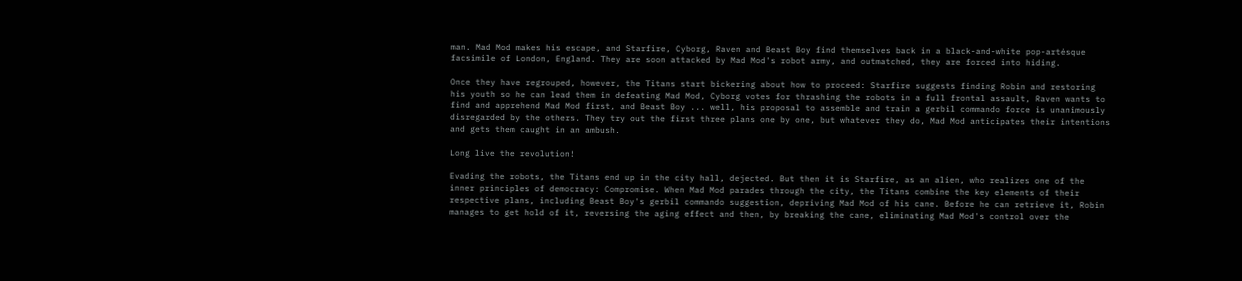man. Mad Mod makes his escape, and Starfire, Cyborg, Raven and Beast Boy find themselves back in a black-and-white pop-artésque facsimile of London, England. They are soon attacked by Mad Mod's robot army, and outmatched, they are forced into hiding.

Once they have regrouped, however, the Titans start bickering about how to proceed: Starfire suggests finding Robin and restoring his youth so he can lead them in defeating Mad Mod, Cyborg votes for thrashing the robots in a full frontal assault, Raven wants to find and apprehend Mad Mod first, and Beast Boy ... well, his proposal to assemble and train a gerbil commando force is unanimously disregarded by the others. They try out the first three plans one by one, but whatever they do, Mad Mod anticipates their intentions and gets them caught in an ambush.

Long live the revolution!

Evading the robots, the Titans end up in the city hall, dejected. But then it is Starfire, as an alien, who realizes one of the inner principles of democracy: Compromise. When Mad Mod parades through the city, the Titans combine the key elements of their respective plans, including Beast Boy's gerbil commando suggestion, depriving Mad Mod of his cane. Before he can retrieve it, Robin manages to get hold of it, reversing the aging effect and then, by breaking the cane, eliminating Mad Mod's control over the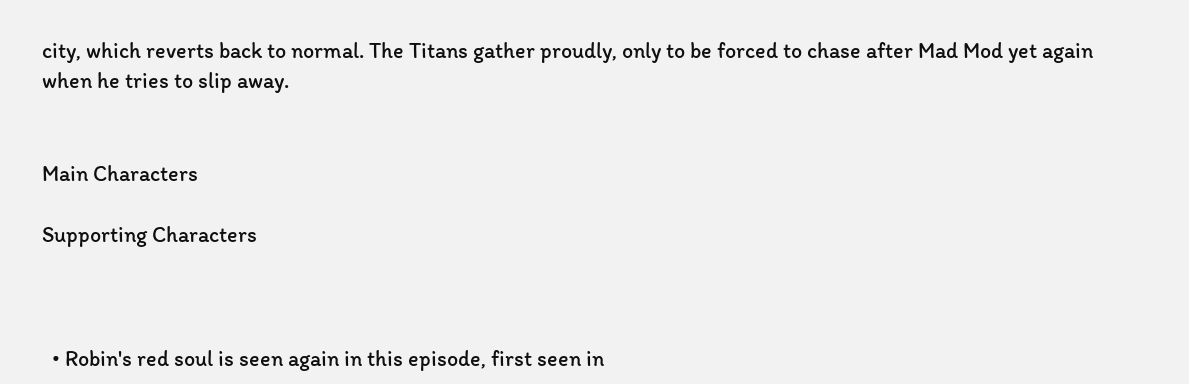city, which reverts back to normal. The Titans gather proudly, only to be forced to chase after Mad Mod yet again when he tries to slip away.


Main Characters

Supporting Characters



  • Robin's red soul is seen again in this episode, first seen in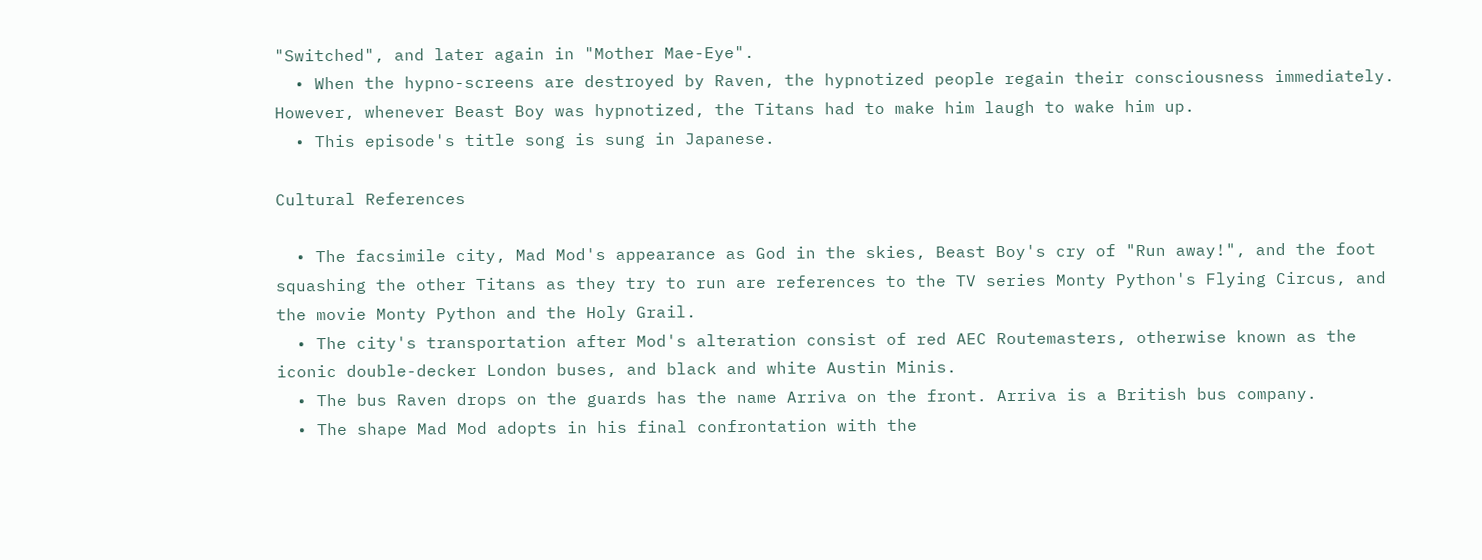"Switched", and later again in "Mother Mae-Eye".
  • When the hypno-screens are destroyed by Raven, the hypnotized people regain their consciousness immediately. However, whenever Beast Boy was hypnotized, the Titans had to make him laugh to wake him up.
  • This episode's title song is sung in Japanese.

Cultural References

  • The facsimile city, Mad Mod's appearance as God in the skies, Beast Boy's cry of "Run away!", and the foot squashing the other Titans as they try to run are references to the TV series Monty Python's Flying Circus, and the movie Monty Python and the Holy Grail.
  • The city's transportation after Mod's alteration consist of red AEC Routemasters, otherwise known as the iconic double-decker London buses, and black and white Austin Minis.
  • The bus Raven drops on the guards has the name Arriva on the front. Arriva is a British bus company.
  • The shape Mad Mod adopts in his final confrontation with the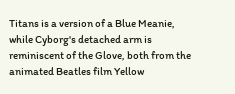Titans is a version of a Blue Meanie, while Cyborg's detached arm is reminiscent of the Glove, both from the animated Beatles film Yellow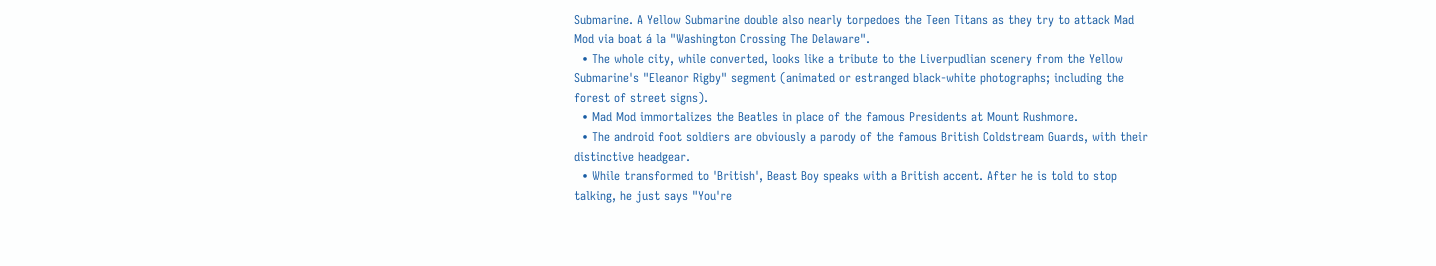Submarine. A Yellow Submarine double also nearly torpedoes the Teen Titans as they try to attack Mad Mod via boat á la "Washington Crossing The Delaware".
  • The whole city, while converted, looks like a tribute to the Liverpudlian scenery from the Yellow Submarine's "Eleanor Rigby" segment (animated or estranged black-white photographs; including the forest of street signs).
  • Mad Mod immortalizes the Beatles in place of the famous Presidents at Mount Rushmore.
  • The android foot soldiers are obviously a parody of the famous British Coldstream Guards, with their distinctive headgear.
  • While transformed to 'British', Beast Boy speaks with a British accent. After he is told to stop talking, he just says "You're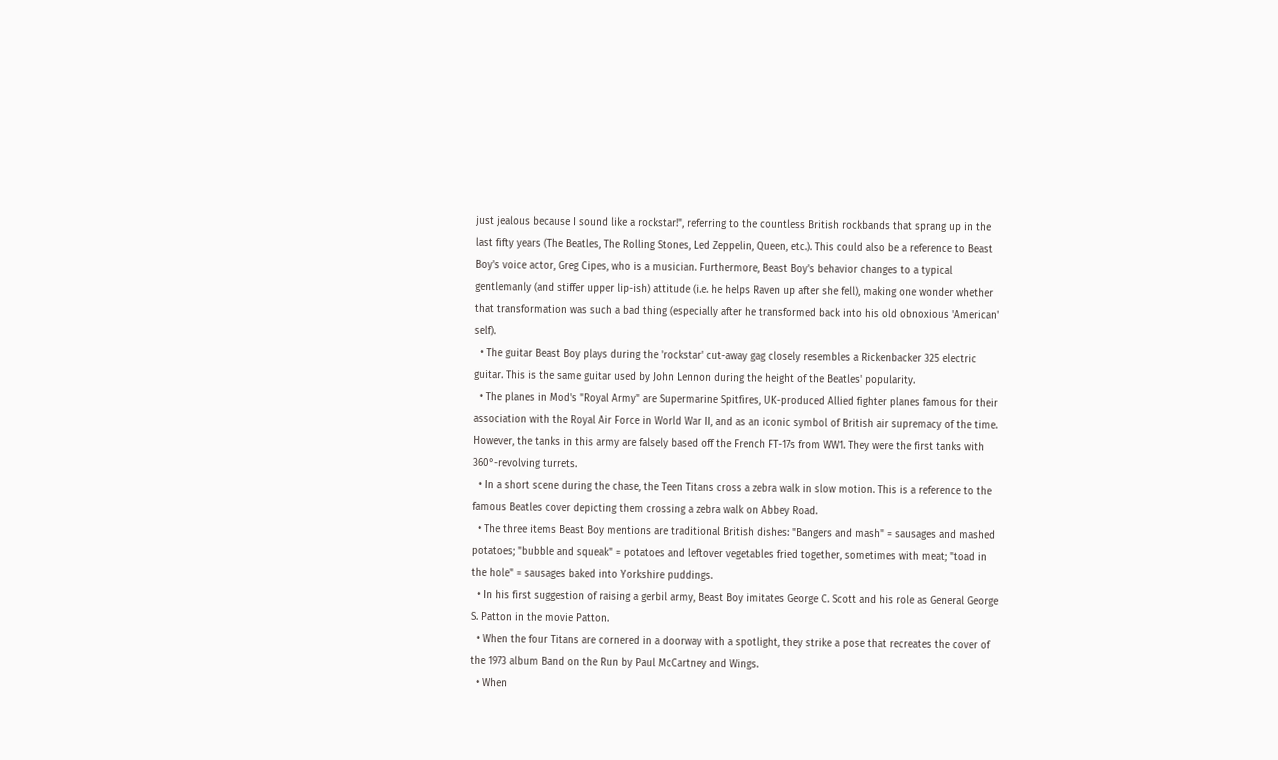just jealous because I sound like a rockstar!", referring to the countless British rockbands that sprang up in the last fifty years (The Beatles, The Rolling Stones, Led Zeppelin, Queen, etc.). This could also be a reference to Beast Boy's voice actor, Greg Cipes, who is a musician. Furthermore, Beast Boy's behavior changes to a typical gentlemanly (and stiffer upper lip-ish) attitude (i.e. he helps Raven up after she fell), making one wonder whether that transformation was such a bad thing (especially after he transformed back into his old obnoxious 'American' self).
  • The guitar Beast Boy plays during the 'rockstar' cut-away gag closely resembles a Rickenbacker 325 electric guitar. This is the same guitar used by John Lennon during the height of the Beatles' popularity.
  • The planes in Mod's "Royal Army" are Supermarine Spitfires, UK-produced Allied fighter planes famous for their association with the Royal Air Force in World War II, and as an iconic symbol of British air supremacy of the time. However, the tanks in this army are falsely based off the French FT-17s from WW1. They were the first tanks with 360°-revolving turrets.
  • In a short scene during the chase, the Teen Titans cross a zebra walk in slow motion. This is a reference to the famous Beatles cover depicting them crossing a zebra walk on Abbey Road.
  • The three items Beast Boy mentions are traditional British dishes: "Bangers and mash" = sausages and mashed potatoes; "bubble and squeak" = potatoes and leftover vegetables fried together, sometimes with meat; "toad in the hole" = sausages baked into Yorkshire puddings.
  • In his first suggestion of raising a gerbil army, Beast Boy imitates George C. Scott and his role as General George S. Patton in the movie Patton.
  • When the four Titans are cornered in a doorway with a spotlight, they strike a pose that recreates the cover of the 1973 album Band on the Run by Paul McCartney and Wings.
  • When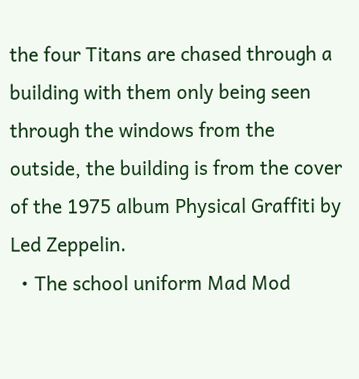the four Titans are chased through a building with them only being seen through the windows from the outside, the building is from the cover of the 1975 album Physical Graffiti by Led Zeppelin.
  • The school uniform Mad Mod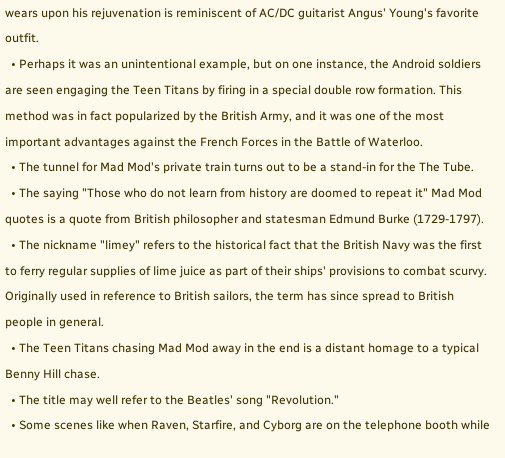wears upon his rejuvenation is reminiscent of AC/DC guitarist Angus' Young's favorite outfit.
  • Perhaps it was an unintentional example, but on one instance, the Android soldiers are seen engaging the Teen Titans by firing in a special double row formation. This method was in fact popularized by the British Army, and it was one of the most important advantages against the French Forces in the Battle of Waterloo.
  • The tunnel for Mad Mod's private train turns out to be a stand-in for the The Tube.
  • The saying "Those who do not learn from history are doomed to repeat it" Mad Mod quotes is a quote from British philosopher and statesman Edmund Burke (1729-1797).
  • The nickname "limey" refers to the historical fact that the British Navy was the first to ferry regular supplies of lime juice as part of their ships' provisions to combat scurvy. Originally used in reference to British sailors, the term has since spread to British people in general.
  • The Teen Titans chasing Mad Mod away in the end is a distant homage to a typical Benny Hill chase.
  • The title may well refer to the Beatles' song "Revolution."
  • Some scenes like when Raven, Starfire, and Cyborg are on the telephone booth while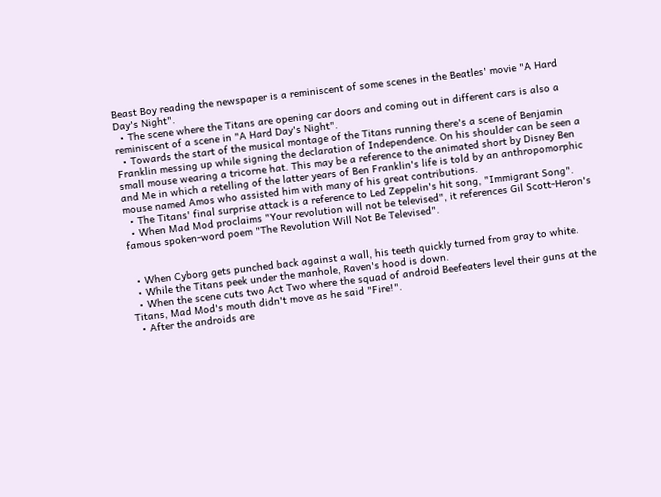Beast Boy reading the newspaper is a reminiscent of some scenes in the Beatles' movie "A Hard Day's Night".
  • The scene where the Titans are opening car doors and coming out in different cars is also a reminiscent of a scene in "A Hard Day's Night".
  • Towards the start of the musical montage of the Titans running there's a scene of Benjamin Franklin messing up while signing the declaration of Independence. On his shoulder can be seen a small mouse wearing a tricorne hat. This may be a reference to the animated short by Disney Ben and Me in which a retelling of the latter years of Ben Franklin's life is told by an anthropomorphic mouse named Amos who assisted him with many of his great contributions.
  • The Titans' final surprise attack is a reference to Led Zeppelin's hit song, "Immigrant Song".
  • When Mad Mod proclaims "Your revolution will not be televised", it references Gil Scott-Heron's famous spoken-word poem "The Revolution Will Not Be Televised".


  • When Cyborg gets punched back against a wall, his teeth quickly turned from gray to white.
  • While the Titans peek under the manhole, Raven's hood is down.
  • When the scene cuts two Act Two where the squad of android Beefeaters level their guns at the Titans, Mad Mod's mouth didn't move as he said "Fire!".
  • After the androids are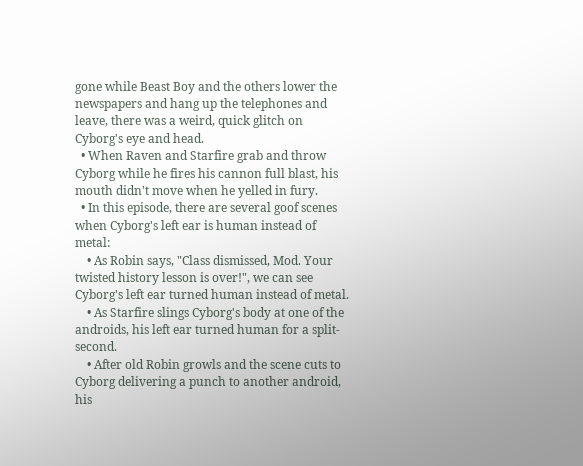gone while Beast Boy and the others lower the newspapers and hang up the telephones and leave, there was a weird, quick glitch on Cyborg's eye and head.
  • When Raven and Starfire grab and throw Cyborg while he fires his cannon full blast, his mouth didn't move when he yelled in fury.
  • In this episode, there are several goof scenes when Cyborg's left ear is human instead of metal:
    • As Robin says, "Class dismissed, Mod. Your twisted history lesson is over!", we can see Cyborg's left ear turned human instead of metal.
    • As Starfire slings Cyborg's body at one of the androids, his left ear turned human for a split-second.
    • After old Robin growls and the scene cuts to Cyborg delivering a punch to another android, his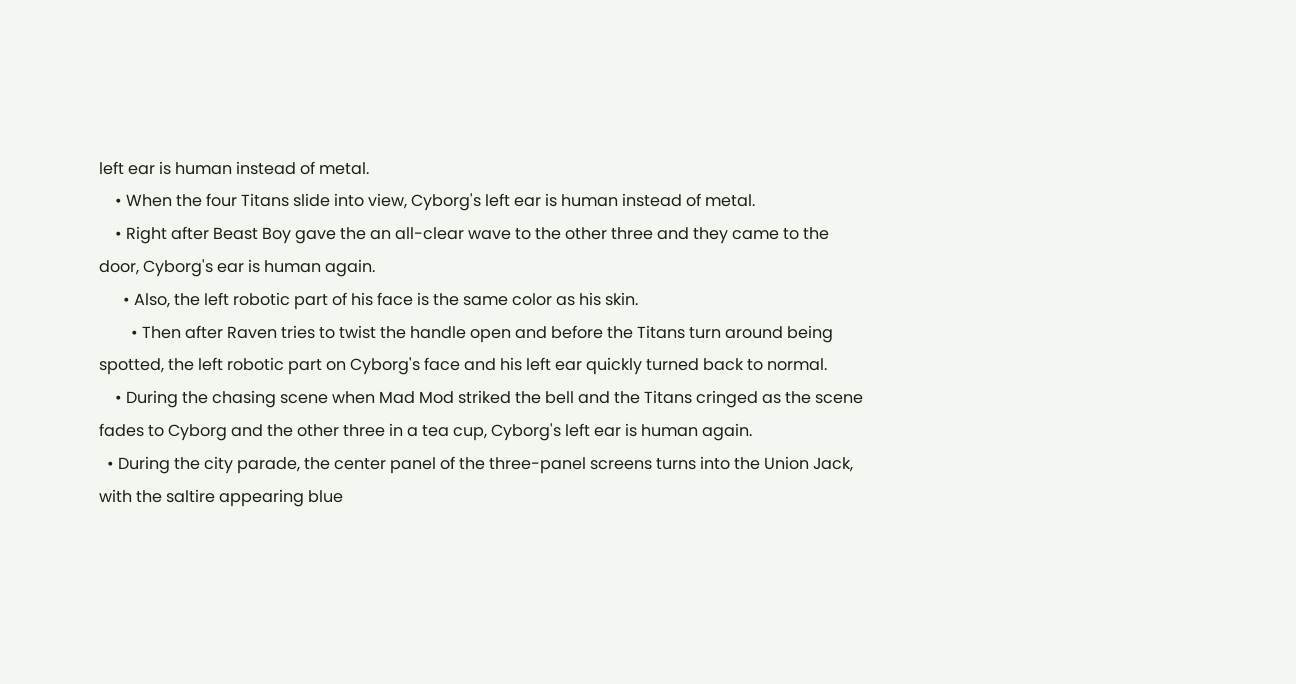left ear is human instead of metal.
    • When the four Titans slide into view, Cyborg's left ear is human instead of metal.
    • Right after Beast Boy gave the an all-clear wave to the other three and they came to the door, Cyborg's ear is human again.
      • Also, the left robotic part of his face is the same color as his skin.
        • Then after Raven tries to twist the handle open and before the Titans turn around being spotted, the left robotic part on Cyborg's face and his left ear quickly turned back to normal.
    • During the chasing scene when Mad Mod striked the bell and the Titans cringed as the scene fades to Cyborg and the other three in a tea cup, Cyborg's left ear is human again.
  • During the city parade, the center panel of the three-panel screens turns into the Union Jack, with the saltire appearing blue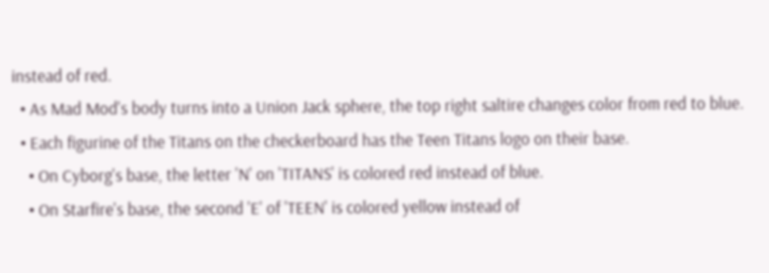instead of red.
  • As Mad Mod's body turns into a Union Jack sphere, the top right saltire changes color from red to blue.
  • Each figurine of the Titans on the checkerboard has the Teen Titans logo on their base.
    • On Cyborg's base, the letter 'N' on 'TITANS' is colored red instead of blue.
    • On Starfire's base, the second 'E' of 'TEEN' is colored yellow instead of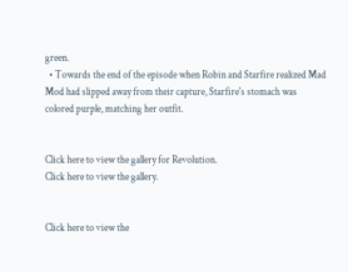green.
  • Towards the end of the episode when Robin and Starfire realized Mad Mod had slipped away from their capture, Starfire's stomach was colored purple, matching her outfit.


Click here to view the gallery for Revolution.
Click here to view the gallery.


Click here to view the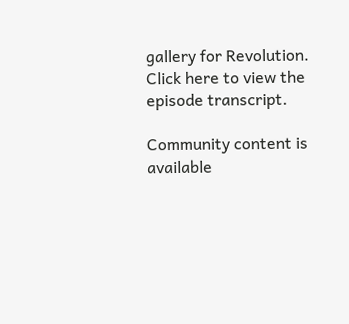gallery for Revolution.
Click here to view the episode transcript.

Community content is available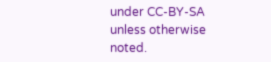under CC-BY-SA unless otherwise noted.